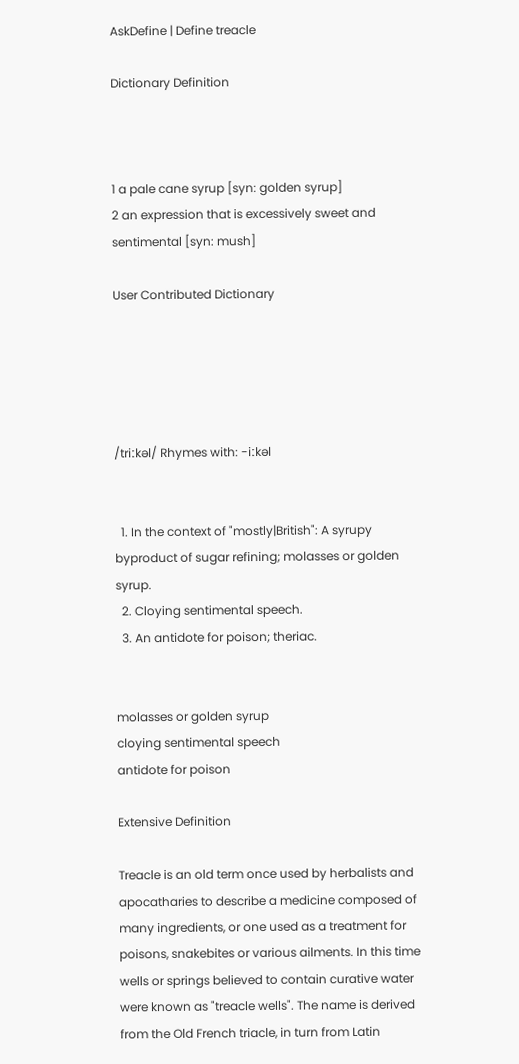AskDefine | Define treacle

Dictionary Definition



1 a pale cane syrup [syn: golden syrup]
2 an expression that is excessively sweet and sentimental [syn: mush]

User Contributed Dictionary





/triːkəl/ Rhymes with: -iːkəl


  1. In the context of "mostly|British": A syrupy byproduct of sugar refining; molasses or golden syrup.
  2. Cloying sentimental speech.
  3. An antidote for poison; theriac.


molasses or golden syrup
cloying sentimental speech
antidote for poison

Extensive Definition

Treacle is an old term once used by herbalists and apocatharies to describe a medicine composed of many ingredients, or one used as a treatment for poisons, snakebites or various ailments. In this time wells or springs believed to contain curative water were known as "treacle wells". The name is derived from the Old French triacle, in turn from Latin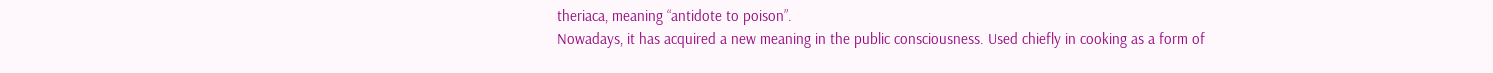theriaca, meaning “antidote to poison”.
Nowadays, it has acquired a new meaning in the public consciousness. Used chiefly in cooking as a form of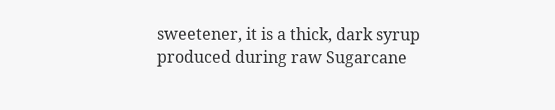sweetener, it is a thick, dark syrup produced during raw Sugarcane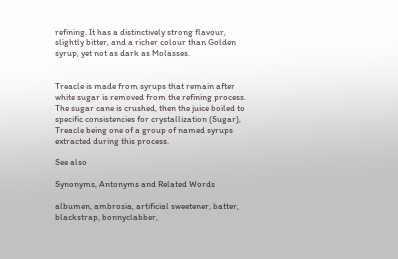refining. It has a distinctively strong flavour, slightly bitter, and a richer colour than Golden syrup, yet not as dark as Molasses.


Treacle is made from syrups that remain after white sugar is removed from the refining process. The sugar cane is crushed, then the juice boiled to specific consistencies for crystallization (Sugar), Treacle being one of a group of named syrups extracted during this process.

See also

Synonyms, Antonyms and Related Words

albumen, ambrosia, artificial sweetener, batter, blackstrap, bonnyclabber,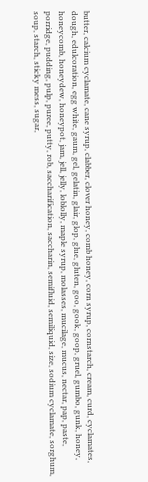butter, calcium cyclamate, cane syrup, clabber, clover honey, comb honey, corn syrup, cornstarch, cream, curd, cyclamates, dough, edulcoration, egg white, gaum, gel, gelatin, glair, glop, glue, gluten, goo, gook, goop, gruel, gumbo, gunk, honey, honeycomb, honeydew, honeypot, jam, jell, jelly, loblolly, maple syrup, molasses, mucilage, mucus, nectar, pap, paste, porridge, pudding, pulp, puree, putty, rob, saccharification, saccharin, semifluid, semiliquid, size, sodium cyclamate, sorghum, soup, starch, sticky mess, sugar,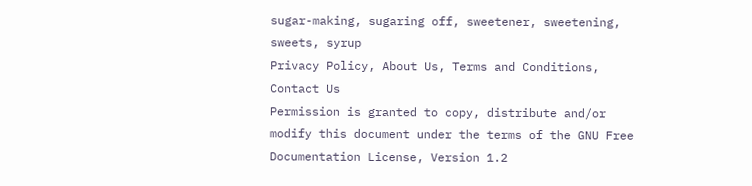sugar-making, sugaring off, sweetener, sweetening, sweets, syrup
Privacy Policy, About Us, Terms and Conditions, Contact Us
Permission is granted to copy, distribute and/or modify this document under the terms of the GNU Free Documentation License, Version 1.2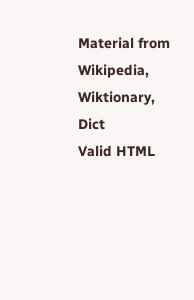Material from Wikipedia, Wiktionary, Dict
Valid HTML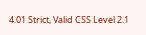4.01 Strict, Valid CSS Level 2.1